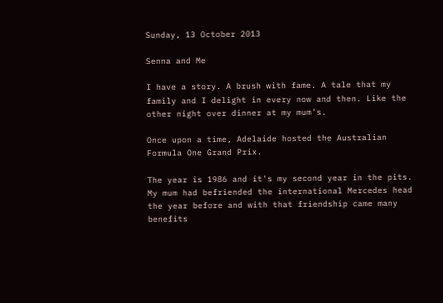Sunday, 13 October 2013

Senna and Me

I have a story. A brush with fame. A tale that my family and I delight in every now and then. Like the other night over dinner at my mum's.

Once upon a time, Adelaide hosted the Australian Formula One Grand Prix.

The year is 1986 and it's my second year in the pits. My mum had befriended the international Mercedes head the year before and with that friendship came many benefits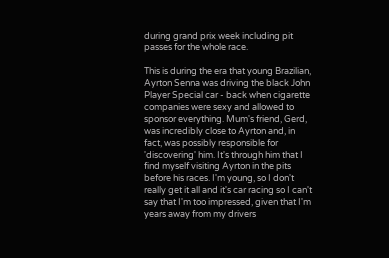during grand prix week including pit passes for the whole race.

This is during the era that young Brazilian, Ayrton Senna was driving the black John Player Special car - back when cigarette companies were sexy and allowed to sponsor everything. Mum's friend, Gerd, was incredibly close to Ayrton and, in fact, was possibly responsible for 'discovering' him. It's through him that I find myself visiting Ayrton in the pits before his races. I'm young, so I don't really get it all and it's car racing so I can't say that I'm too impressed, given that I'm years away from my drivers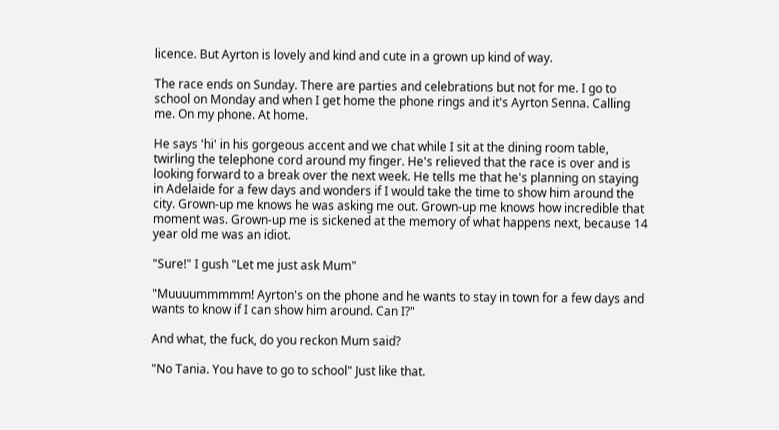licence. But Ayrton is lovely and kind and cute in a grown up kind of way.

The race ends on Sunday. There are parties and celebrations but not for me. I go to school on Monday and when I get home the phone rings and it's Ayrton Senna. Calling me. On my phone. At home.

He says 'hi' in his gorgeous accent and we chat while I sit at the dining room table, twirling the telephone cord around my finger. He's relieved that the race is over and is looking forward to a break over the next week. He tells me that he's planning on staying in Adelaide for a few days and wonders if I would take the time to show him around the city. Grown-up me knows he was asking me out. Grown-up me knows how incredible that moment was. Grown-up me is sickened at the memory of what happens next, because 14 year old me was an idiot.

"Sure!" I gush "Let me just ask Mum"

"Muuuummmmm! Ayrton's on the phone and he wants to stay in town for a few days and wants to know if I can show him around. Can I?"

And what, the fuck, do you reckon Mum said?

"No Tania. You have to go to school" Just like that.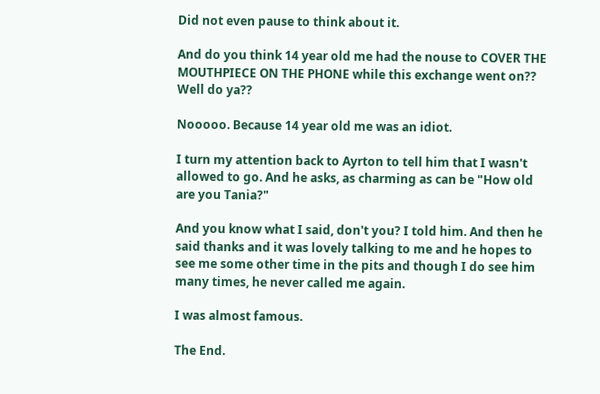Did not even pause to think about it.

And do you think 14 year old me had the nouse to COVER THE MOUTHPIECE ON THE PHONE while this exchange went on?? Well do ya??

Nooooo. Because 14 year old me was an idiot.

I turn my attention back to Ayrton to tell him that I wasn't allowed to go. And he asks, as charming as can be "How old are you Tania?"

And you know what I said, don't you? I told him. And then he said thanks and it was lovely talking to me and he hopes to see me some other time in the pits and though I do see him many times, he never called me again.

I was almost famous.

The End.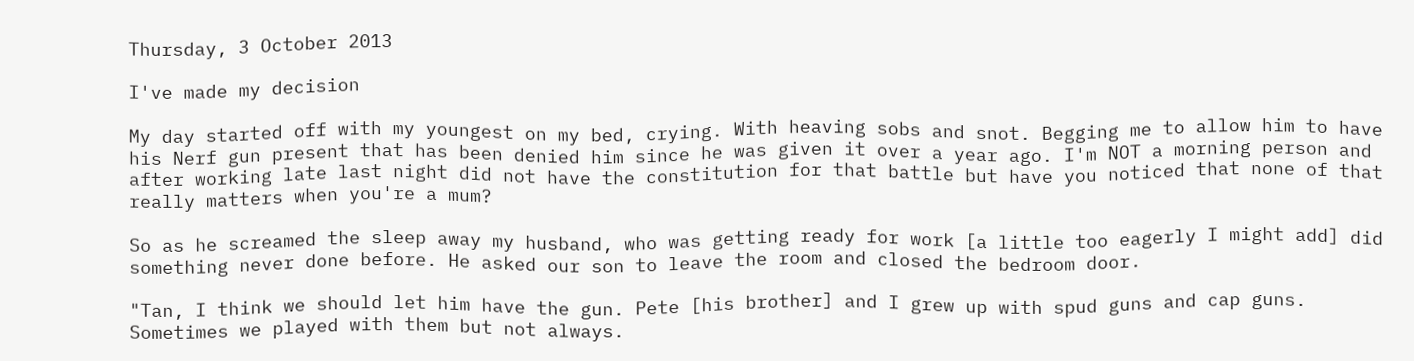Thursday, 3 October 2013

I've made my decision

My day started off with my youngest on my bed, crying. With heaving sobs and snot. Begging me to allow him to have his Nerf gun present that has been denied him since he was given it over a year ago. I'm NOT a morning person and after working late last night did not have the constitution for that battle but have you noticed that none of that really matters when you're a mum?

So as he screamed the sleep away my husband, who was getting ready for work [a little too eagerly I might add] did something never done before. He asked our son to leave the room and closed the bedroom door.

"Tan, I think we should let him have the gun. Pete [his brother] and I grew up with spud guns and cap guns. Sometimes we played with them but not always.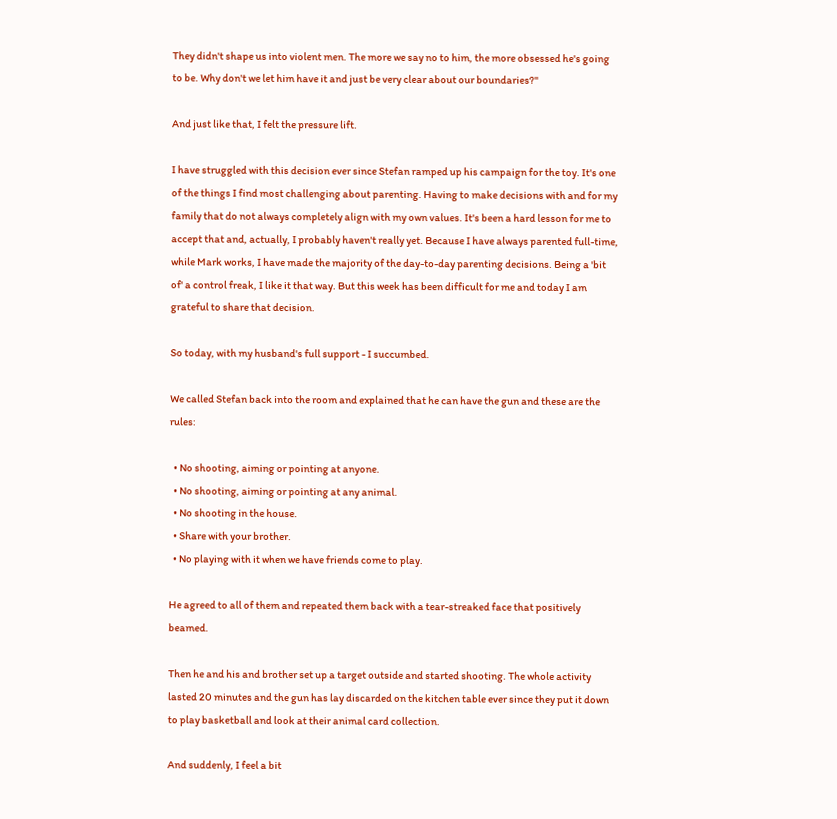They didn't shape us into violent men. The more we say no to him, the more obsessed he's going to be. Why don't we let him have it and just be very clear about our boundaries?"

And just like that, I felt the pressure lift.

I have struggled with this decision ever since Stefan ramped up his campaign for the toy. It's one of the things I find most challenging about parenting. Having to make decisions with and for my family that do not always completely align with my own values. It's been a hard lesson for me to accept that and, actually, I probably haven't really yet. Because I have always parented full-time, while Mark works, I have made the majority of the day-to-day parenting decisions. Being a 'bit of' a control freak, I like it that way. But this week has been difficult for me and today I am grateful to share that decision.

So today, with my husband's full support - I succumbed.

We called Stefan back into the room and explained that he can have the gun and these are the rules:

  • No shooting, aiming or pointing at anyone.
  • No shooting, aiming or pointing at any animal.
  • No shooting in the house.
  • Share with your brother.
  • No playing with it when we have friends come to play.

He agreed to all of them and repeated them back with a tear-streaked face that positively beamed.

Then he and his and brother set up a target outside and started shooting. The whole activity lasted 20 minutes and the gun has lay discarded on the kitchen table ever since they put it down to play basketball and look at their animal card collection.

And suddenly, I feel a bit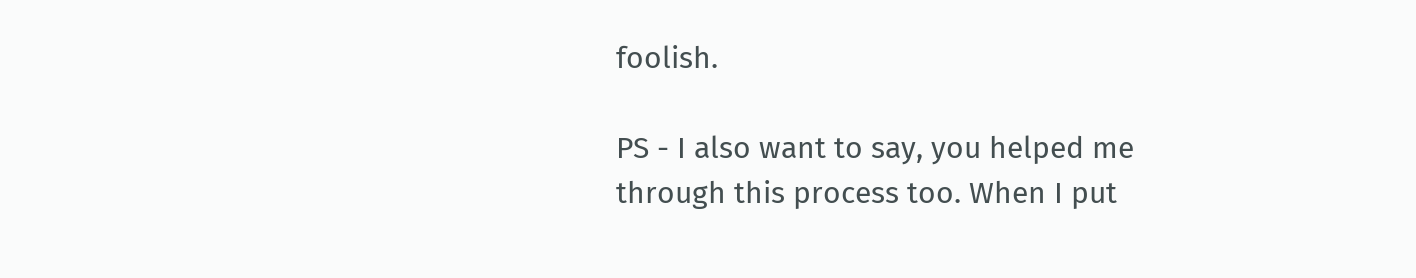foolish.

PS - I also want to say, you helped me through this process too. When I put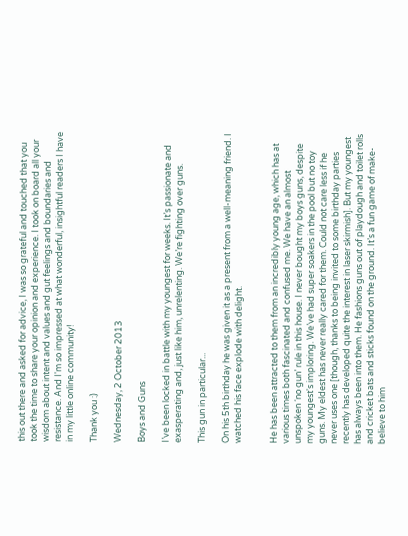this out there and asked for advice, I was so grateful and touched that you took the time to share your opinion and experience. I took on board all your wisdom about intent and values and gut feelings and boundaries and resistance. And I'm so impressed at what wonderful, insightful readers I have in my little online community!

Thank you :)

Wednesday, 2 October 2013

Boys and Guns

I’ve been locked in battle with my youngest for weeks. It’s passionate and exasperating and, just like him, unrelenting. We’re fighting over guns.

This gun in particular...

On his 5th birthday he was given it as a present from a well-meaning friend. I watched his face explode with delight.


He has been attracted to them from an incredibly young age, which has at various times both fascinated and confused me. We have an almost unspoken ‘no gun’ rule in this house. I never bought my boys guns, despite my youngest's imploring. We’ve had super soakers in the pool but no toy guns. My eldest has never really cared for them. Could not care less if he never uses one [though, thanks to being invited to some birthday parties recently has developed quite the interest in laser skirmish]. But my youngest has always been into them. He fashions guns out of playdough and toilet rolls and cricket bats and sticks found on the ground. It’s a fun game of make-believe to him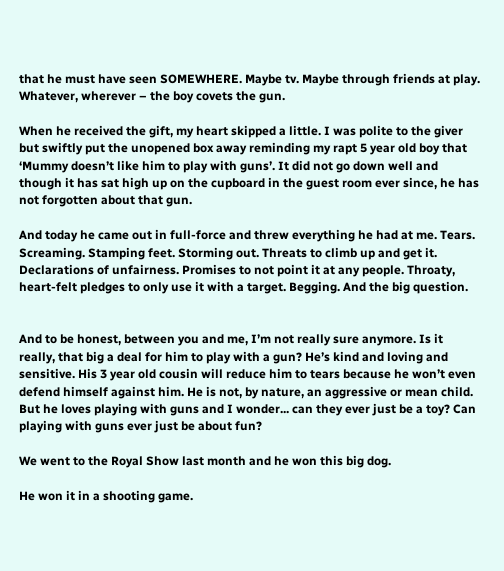that he must have seen SOMEWHERE. Maybe tv. Maybe through friends at play. Whatever, wherever – the boy covets the gun.

When he received the gift, my heart skipped a little. I was polite to the giver but swiftly put the unopened box away reminding my rapt 5 year old boy that ‘Mummy doesn’t like him to play with guns’. It did not go down well and though it has sat high up on the cupboard in the guest room ever since, he has not forgotten about that gun.

And today he came out in full-force and threw everything he had at me. Tears. Screaming. Stamping feet. Storming out. Threats to climb up and get it. Declarations of unfairness. Promises to not point it at any people. Throaty, heart-felt pledges to only use it with a target. Begging. And the big question.


And to be honest, between you and me, I’m not really sure anymore. Is it really, that big a deal for him to play with a gun? He’s kind and loving and sensitive. His 3 year old cousin will reduce him to tears because he won’t even defend himself against him. He is not, by nature, an aggressive or mean child. But he loves playing with guns and I wonder... can they ever just be a toy? Can playing with guns ever just be about fun?

We went to the Royal Show last month and he won this big dog.

He won it in a shooting game.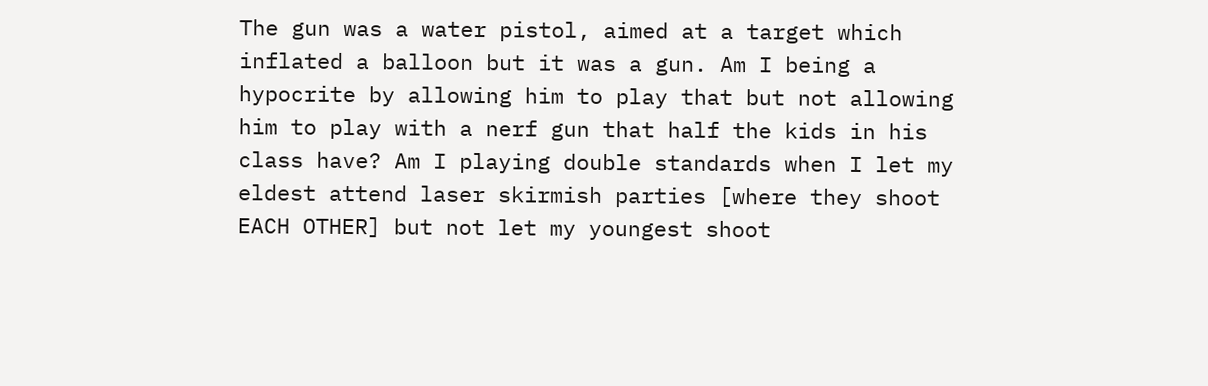The gun was a water pistol, aimed at a target which inflated a balloon but it was a gun. Am I being a hypocrite by allowing him to play that but not allowing him to play with a nerf gun that half the kids in his class have? Am I playing double standards when I let my eldest attend laser skirmish parties [where they shoot EACH OTHER] but not let my youngest shoot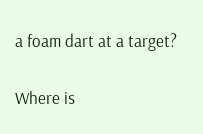a foam dart at a target?

Where is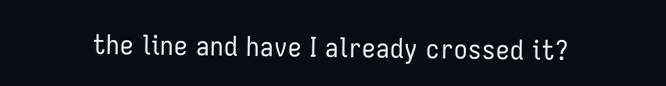the line and have I already crossed it?